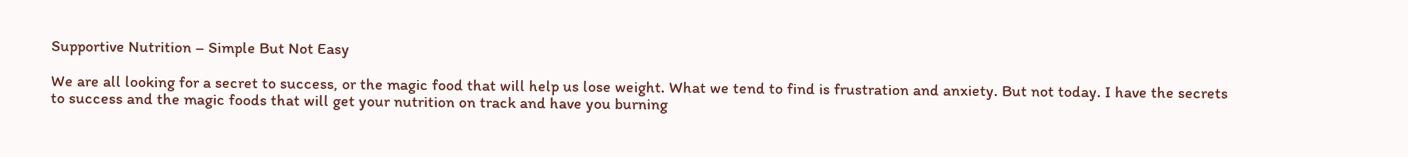Supportive Nutrition – Simple But Not Easy

We are all looking for a secret to success, or the magic food that will help us lose weight. What we tend to find is frustration and anxiety. But not today. I have the secrets to success and the magic foods that will get your nutrition on track and have you burning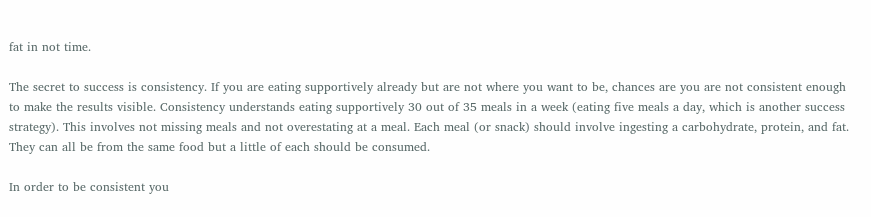fat in not time.

The secret to success is consistency. If you are eating supportively already but are not where you want to be, chances are you are not consistent enough to make the results visible. Consistency understands eating supportively 30 out of 35 meals in a week (eating five meals a day, which is another success strategy). This involves not missing meals and not overestating at a meal. Each meal (or snack) should involve ingesting a carbohydrate, protein, and fat. They can all be from the same food but a little of each should be consumed.

In order to be consistent you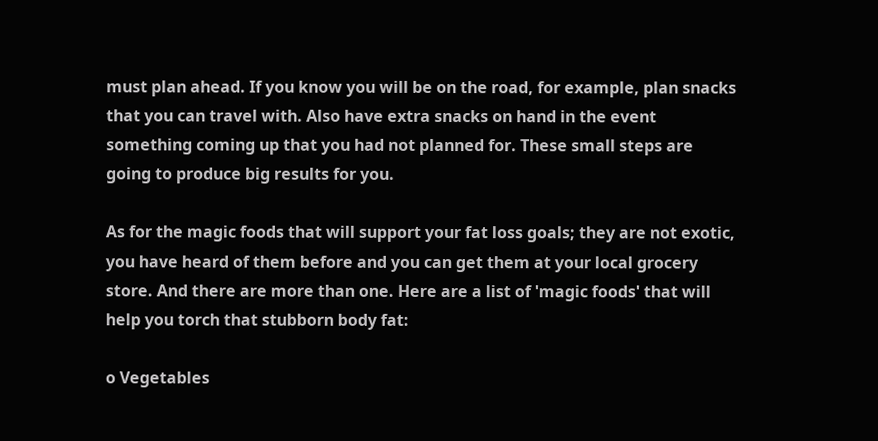must plan ahead. If you know you will be on the road, for example, plan snacks that you can travel with. Also have extra snacks on hand in the event something coming up that you had not planned for. These small steps are going to produce big results for you.

As for the magic foods that will support your fat loss goals; they are not exotic, you have heard of them before and you can get them at your local grocery store. And there are more than one. Here are a list of 'magic foods' that will help you torch that stubborn body fat:

o Vegetables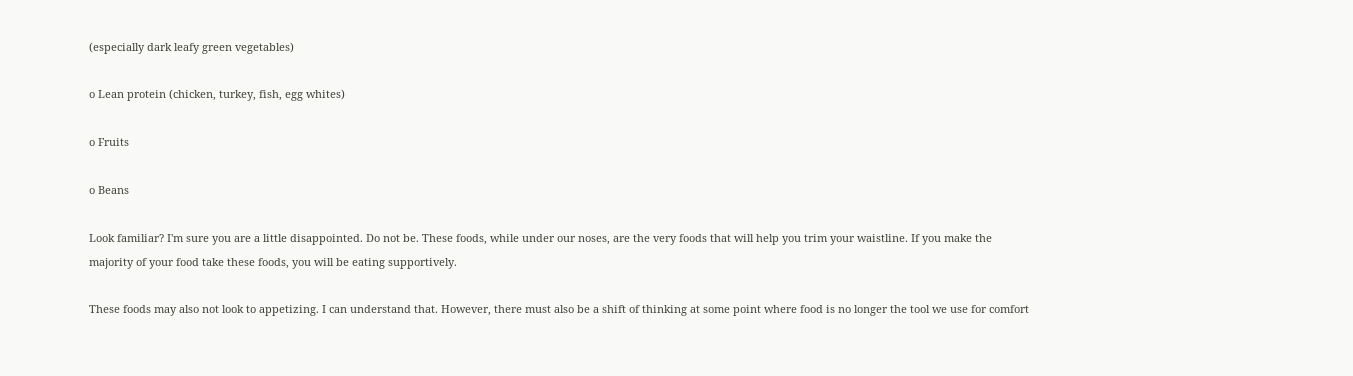(especially dark leafy green vegetables)

o Lean protein (chicken, turkey, fish, egg whites)

o Fruits

o Beans

Look familiar? I'm sure you are a little disappointed. Do not be. These foods, while under our noses, are the very foods that will help you trim your waistline. If you make the majority of your food take these foods, you will be eating supportively.

These foods may also not look to appetizing. I can understand that. However, there must also be a shift of thinking at some point where food is no longer the tool we use for comfort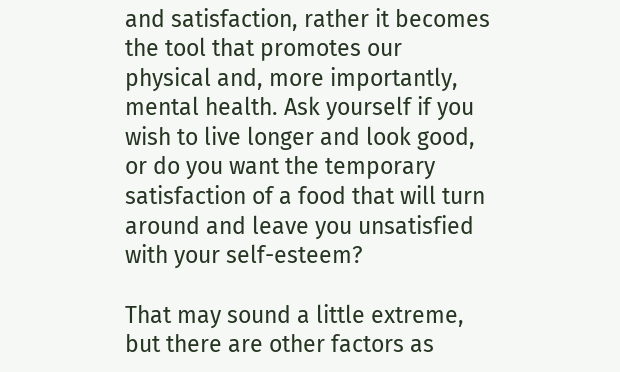and satisfaction, rather it becomes the tool that promotes our physical and, more importantly, mental health. Ask yourself if you wish to live longer and look good, or do you want the temporary satisfaction of a food that will turn around and leave you unsatisfied with your self-esteem?

That may sound a little extreme, but there are other factors as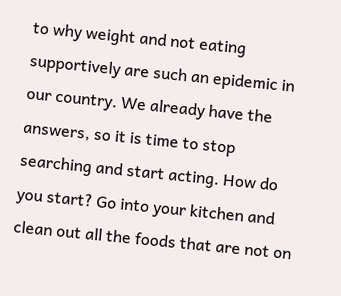to why weight and not eating supportively are such an epidemic in our country. We already have the answers, so it is time to stop searching and start acting. How do you start? Go into your kitchen and clean out all the foods that are not on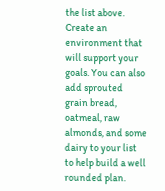the list above. Create an environment that will support your goals. You can also add sprouted grain bread, oatmeal, raw almonds, and some dairy to your list to help build a well rounded plan.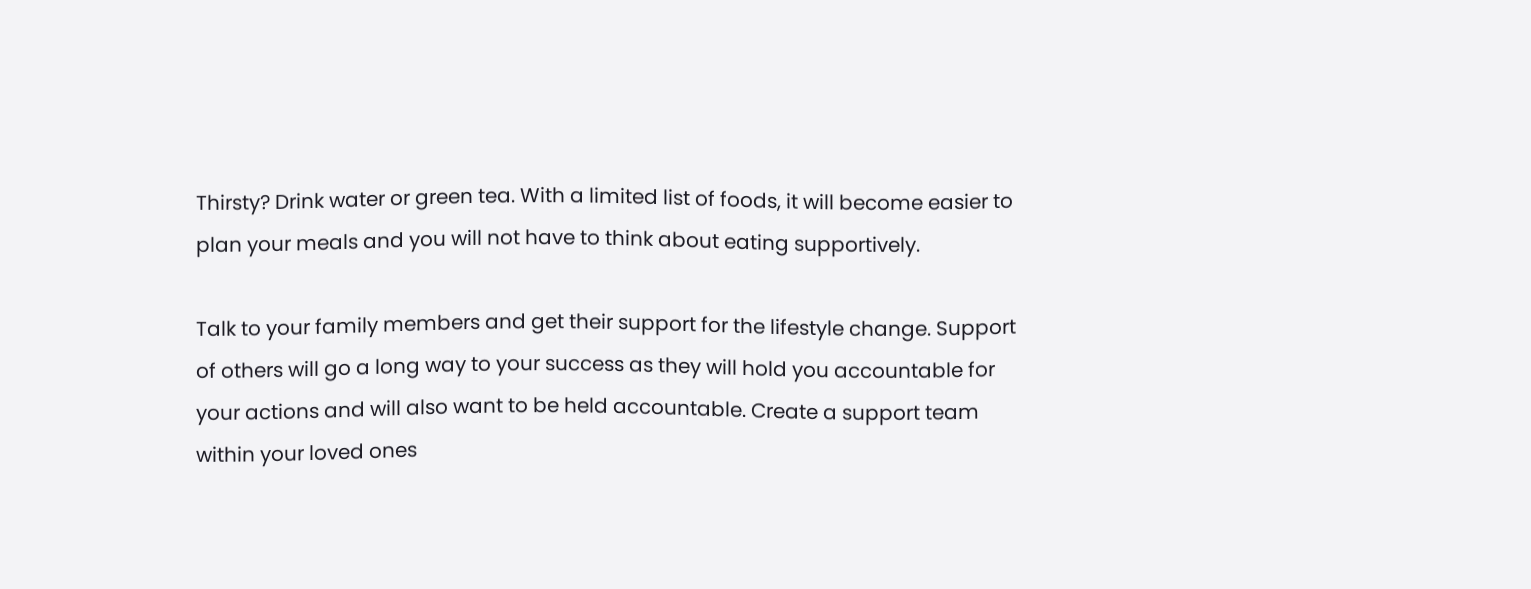Thirsty? Drink water or green tea. With a limited list of foods, it will become easier to plan your meals and you will not have to think about eating supportively.

Talk to your family members and get their support for the lifestyle change. Support of others will go a long way to your success as they will hold you accountable for your actions and will also want to be held accountable. Create a support team within your loved ones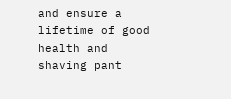and ensure a lifetime of good health and shaving pant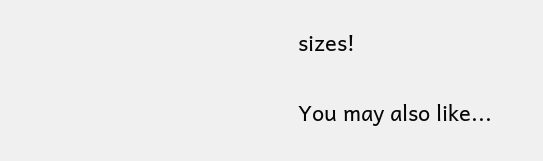sizes!

You may also like...